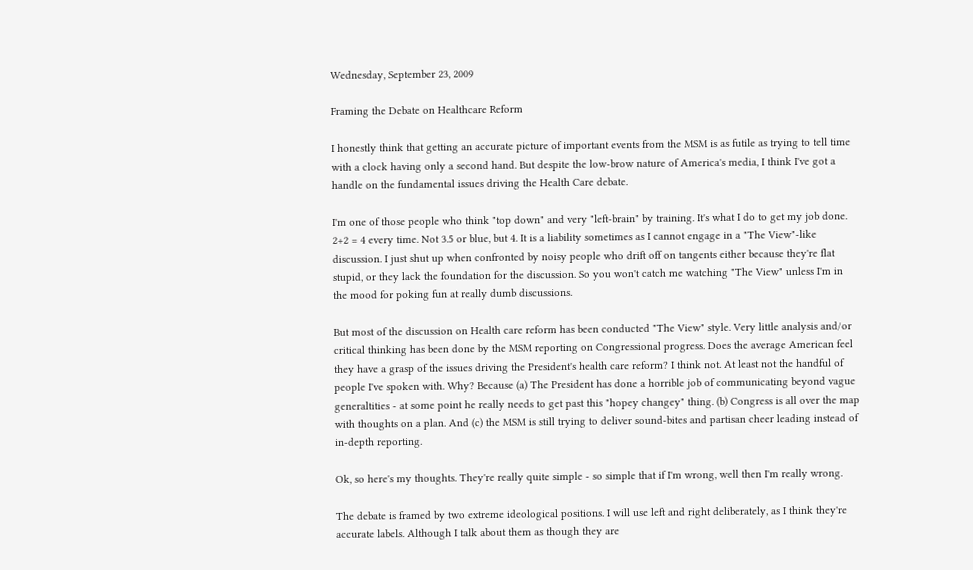Wednesday, September 23, 2009

Framing the Debate on Healthcare Reform

I honestly think that getting an accurate picture of important events from the MSM is as futile as trying to tell time with a clock having only a second hand. But despite the low-brow nature of America's media, I think I've got a handle on the fundamental issues driving the Health Care debate.

I'm one of those people who think "top down" and very "left-brain" by training. It's what I do to get my job done. 2+2 = 4 every time. Not 3.5 or blue, but 4. It is a liability sometimes as I cannot engage in a "The View"-like discussion. I just shut up when confronted by noisy people who drift off on tangents either because they're flat stupid, or they lack the foundation for the discussion. So you won't catch me watching "The View" unless I'm in the mood for poking fun at really dumb discussions.

But most of the discussion on Health care reform has been conducted "The View" style. Very little analysis and/or critical thinking has been done by the MSM reporting on Congressional progress. Does the average American feel they have a grasp of the issues driving the President's health care reform? I think not. At least not the handful of people I've spoken with. Why? Because (a) The President has done a horrible job of communicating beyond vague generaltities - at some point he really needs to get past this "hopey changey" thing. (b) Congress is all over the map with thoughts on a plan. And (c) the MSM is still trying to deliver sound-bites and partisan cheer leading instead of in-depth reporting.

Ok, so here's my thoughts. They're really quite simple - so simple that if I'm wrong, well then I'm really wrong.

The debate is framed by two extreme ideological positions. I will use left and right deliberately, as I think they're accurate labels. Although I talk about them as though they are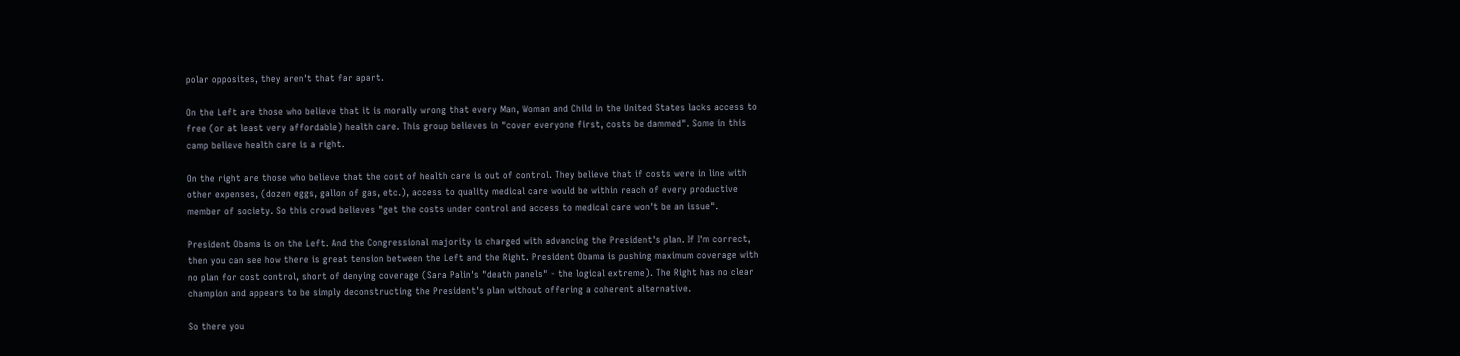polar opposites, they aren't that far apart.

On the Left are those who believe that it is morally wrong that every Man, Woman and Child in the United States lacks access to free (or at least very affordable) health care. This group believes in "cover everyone first, costs be dammed". Some in this camp believe health care is a right.

On the right are those who believe that the cost of health care is out of control. They believe that if costs were in line with other expenses, (dozen eggs, gallon of gas, etc.), access to quality medical care would be within reach of every productive member of society. So this crowd believes "get the costs under control and access to medical care won't be an issue".

President Obama is on the Left. And the Congressional majority is charged with advancing the President's plan. If I'm correct, then you can see how there is great tension between the Left and the Right. President Obama is pushing maximum coverage with no plan for cost control, short of denying coverage (Sara Palin's "death panels" - the logical extreme). The Right has no clear champion and appears to be simply deconstructing the President's plan without offering a coherent alternative.

So there you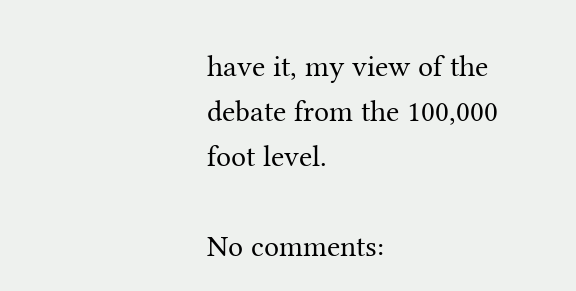have it, my view of the debate from the 100,000 foot level.

No comments: